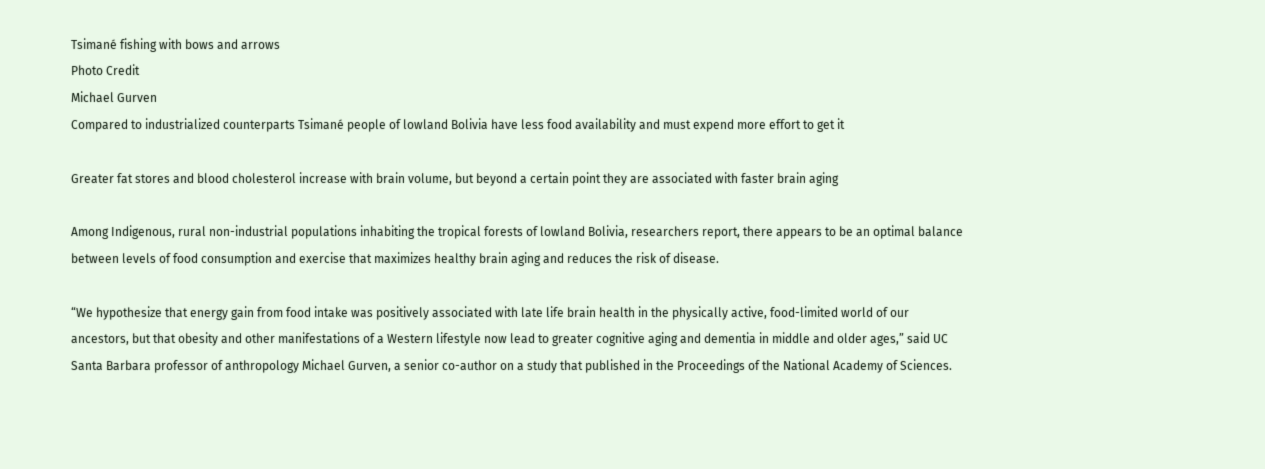Tsimané fishing with bows and arrows
Photo Credit
Michael Gurven
Compared to industrialized counterparts Tsimané people of lowland Bolivia have less food availability and must expend more effort to get it

Greater fat stores and blood cholesterol increase with brain volume, but beyond a certain point they are associated with faster brain aging

Among Indigenous, rural non-industrial populations inhabiting the tropical forests of lowland Bolivia, researchers report, there appears to be an optimal balance between levels of food consumption and exercise that maximizes healthy brain aging and reduces the risk of disease.

“We hypothesize that energy gain from food intake was positively associated with late life brain health in the physically active, food-limited world of our ancestors, but that obesity and other manifestations of a Western lifestyle now lead to greater cognitive aging and dementia in middle and older ages,” said UC Santa Barbara professor of anthropology Michael Gurven, a senior co-author on a study that published in the Proceedings of the National Academy of Sciences.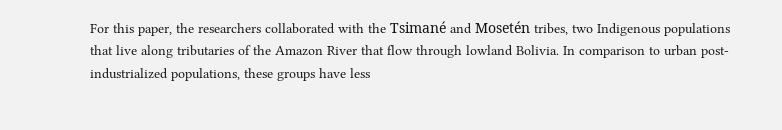For this paper, the researchers collaborated with the Tsimané and Mosetén tribes, two Indigenous populations that live along tributaries of the Amazon River that flow through lowland Bolivia. In comparison to urban post-industrialized populations, these groups have less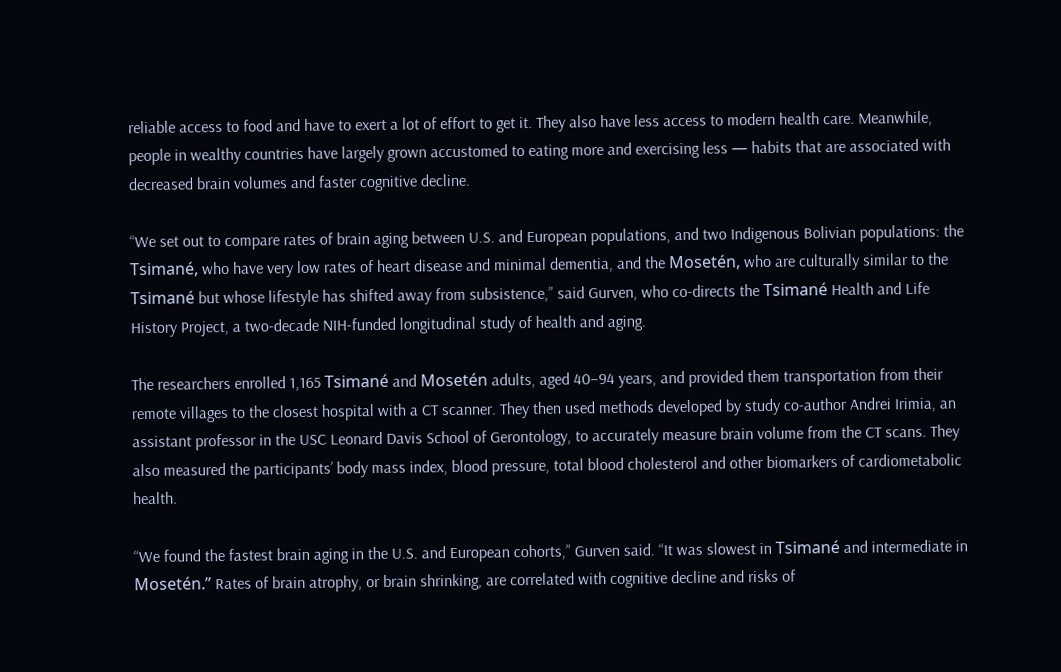reliable access to food and have to exert a lot of effort to get it. They also have less access to modern health care. Meanwhile, people in wealthy countries have largely grown accustomed to eating more and exercising less — habits that are associated with decreased brain volumes and faster cognitive decline.

“We set out to compare rates of brain aging between U.S. and European populations, and two Indigenous Bolivian populations: the Tsimané, who have very low rates of heart disease and minimal dementia, and the Mosetén, who are culturally similar to the Tsimané but whose lifestyle has shifted away from subsistence,” said Gurven, who co-directs the Tsimané Health and Life History Project, a two-decade NIH-funded longitudinal study of health and aging.

The researchers enrolled 1,165 Tsimané and Mosetén adults, aged 40–94 years, and provided them transportation from their remote villages to the closest hospital with a CT scanner. They then used methods developed by study co-author Andrei Irimia, an assistant professor in the USC Leonard Davis School of Gerontology, to accurately measure brain volume from the CT scans. They also measured the participants’ body mass index, blood pressure, total blood cholesterol and other biomarkers of cardiometabolic health.

“We found the fastest brain aging in the U.S. and European cohorts,” Gurven said. “It was slowest in Tsimané and intermediate in Mosetén.” Rates of brain atrophy, or brain shrinking, are correlated with cognitive decline and risks of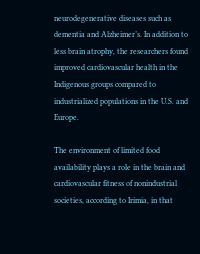neurodegenerative diseases such as dementia and Alzheimer’s. In addition to less brain atrophy, the researchers found improved cardiovascular health in the Indigenous groups compared to industrialized populations in the U.S. and Europe.

The environment of limited food availability plays a role in the brain and cardiovascular fitness of nonindustrial societies, according to Irimia, in that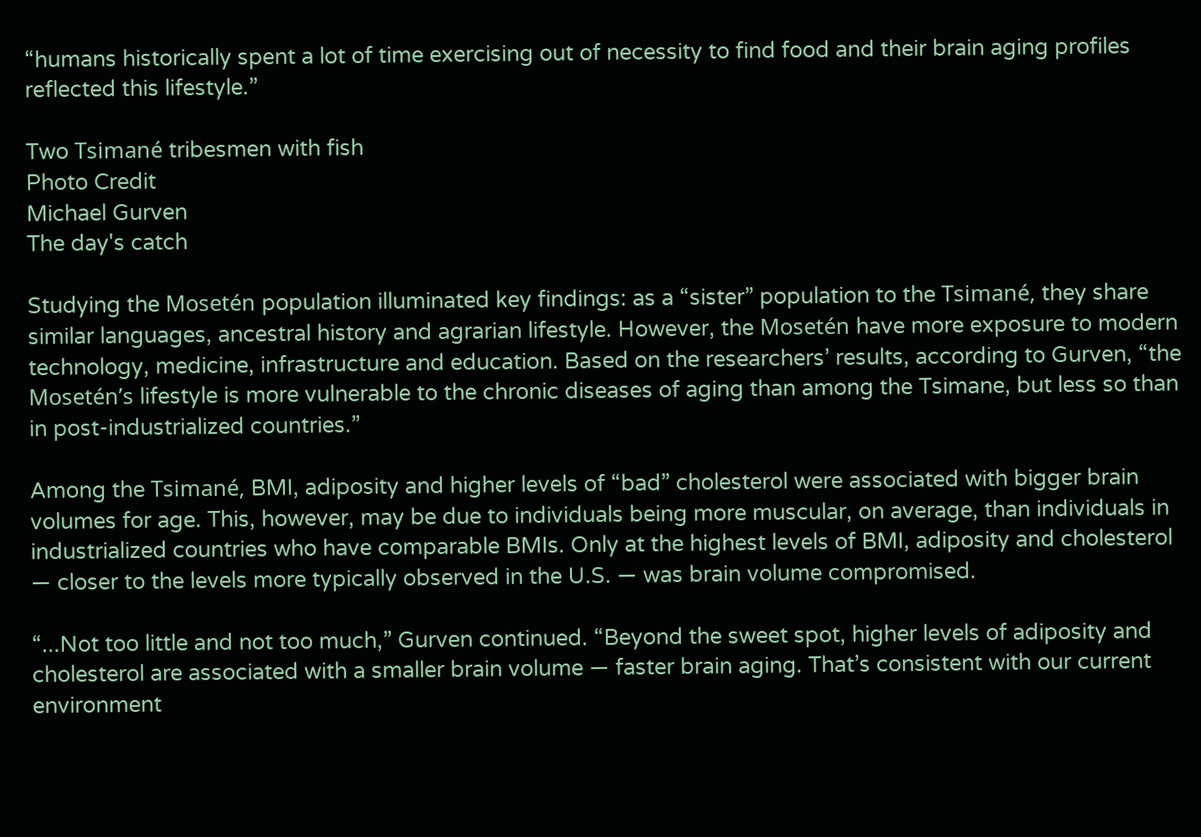“humans historically spent a lot of time exercising out of necessity to find food and their brain aging profiles reflected this lifestyle.”

Two Tsimané tribesmen with fish
Photo Credit
Michael Gurven
The day's catch

Studying the Mosetén population illuminated key findings: as a “sister” population to the Tsimané, they share similar languages, ancestral history and agrarian lifestyle. However, the Mosetén have more exposure to modern technology, medicine, infrastructure and education. Based on the researchers’ results, according to Gurven, “the Mosetén’s lifestyle is more vulnerable to the chronic diseases of aging than among the Tsimane, but less so than in post-industrialized countries.”

Among the Tsimané, BMI, adiposity and higher levels of “bad” cholesterol were associated with bigger brain volumes for age. This, however, may be due to individuals being more muscular, on average, than individuals in industrialized countries who have comparable BMIs. Only at the highest levels of BMI, adiposity and cholesterol — closer to the levels more typically observed in the U.S. — was brain volume compromised.

“...Not too little and not too much,” Gurven continued. “Beyond the sweet spot, higher levels of adiposity and cholesterol are associated with a smaller brain volume — faster brain aging. That’s consistent with our current environment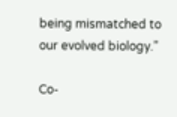being mismatched to our evolved biology.”

Co-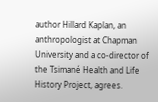author Hillard Kaplan, an anthropologist at Chapman University and a co-director of the Tsimané Health and Life History Project, agrees.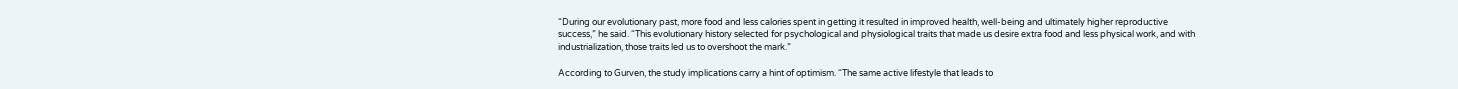“During our evolutionary past, more food and less calories spent in getting it resulted in improved health, well-being and ultimately higher reproductive success,” he said. “This evolutionary history selected for psychological and physiological traits that made us desire extra food and less physical work, and with industrialization, those traits led us to overshoot the mark.”

According to Gurven, the study implications carry a hint of optimism. “The same active lifestyle that leads to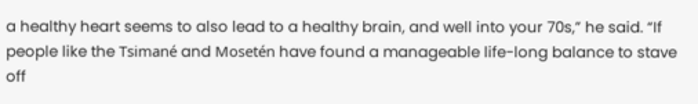a healthy heart seems to also lead to a healthy brain, and well into your 70s,” he said. “If people like the Tsimané and Mosetén have found a manageable life-long balance to stave off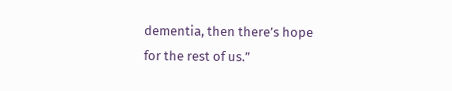dementia, then there’s hope for the rest of us.”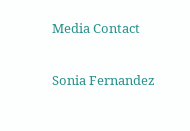Media Contact

Sonia Fernandez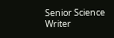Senior Science Writer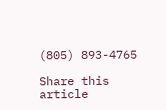(805) 893-4765

Share this article